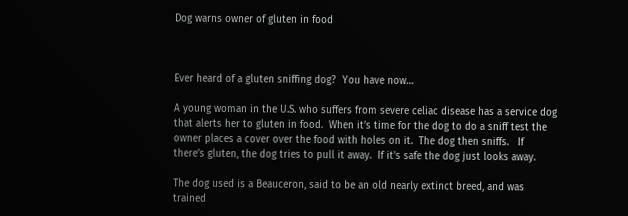Dog warns owner of gluten in food



Ever heard of a gluten sniffing dog?  You have now…

A young woman in the U.S. who suffers from severe celiac disease has a service dog that alerts her to gluten in food.  When it’s time for the dog to do a sniff test the owner places a cover over the food with holes on it.  The dog then sniffs.   If there’s gluten, the dog tries to pull it away.  If it’s safe the dog just looks away.

The dog used is a Beauceron, said to be an old nearly extinct breed, and was trained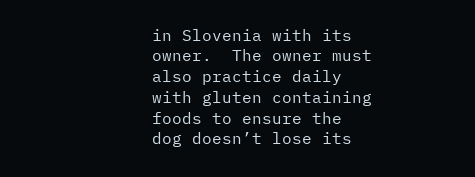in Slovenia with its owner.  The owner must also practice daily with gluten containing foods to ensure the dog doesn’t lose its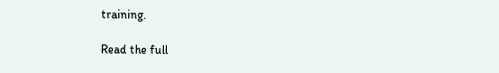training.

Read the full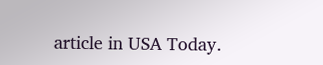article in USA Today.